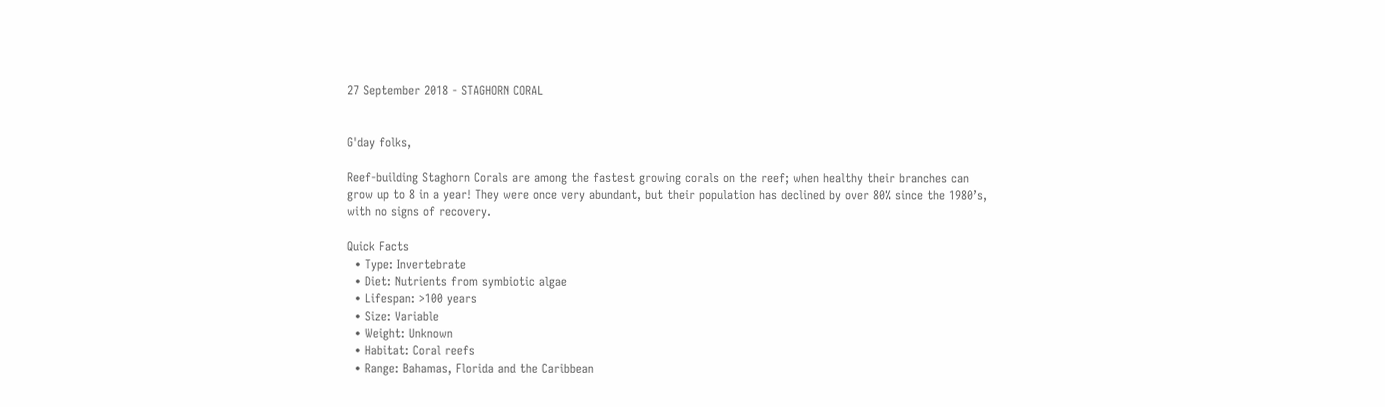27 September 2018 - STAGHORN CORAL


G'day folks,

Reef-building Staghorn Corals are among the fastest growing corals on the reef; when healthy their branches can grow up to 8 in a year! They were once very abundant, but their population has declined by over 80% since the 1980’s, with no signs of recovery.

Quick Facts
  • Type: Invertebrate
  • Diet: Nutrients from symbiotic algae
  • Lifespan: >100 years
  • Size: Variable
  • Weight: Unknown
  • Habitat: Coral reefs
  • Range: Bahamas, Florida and the Caribbean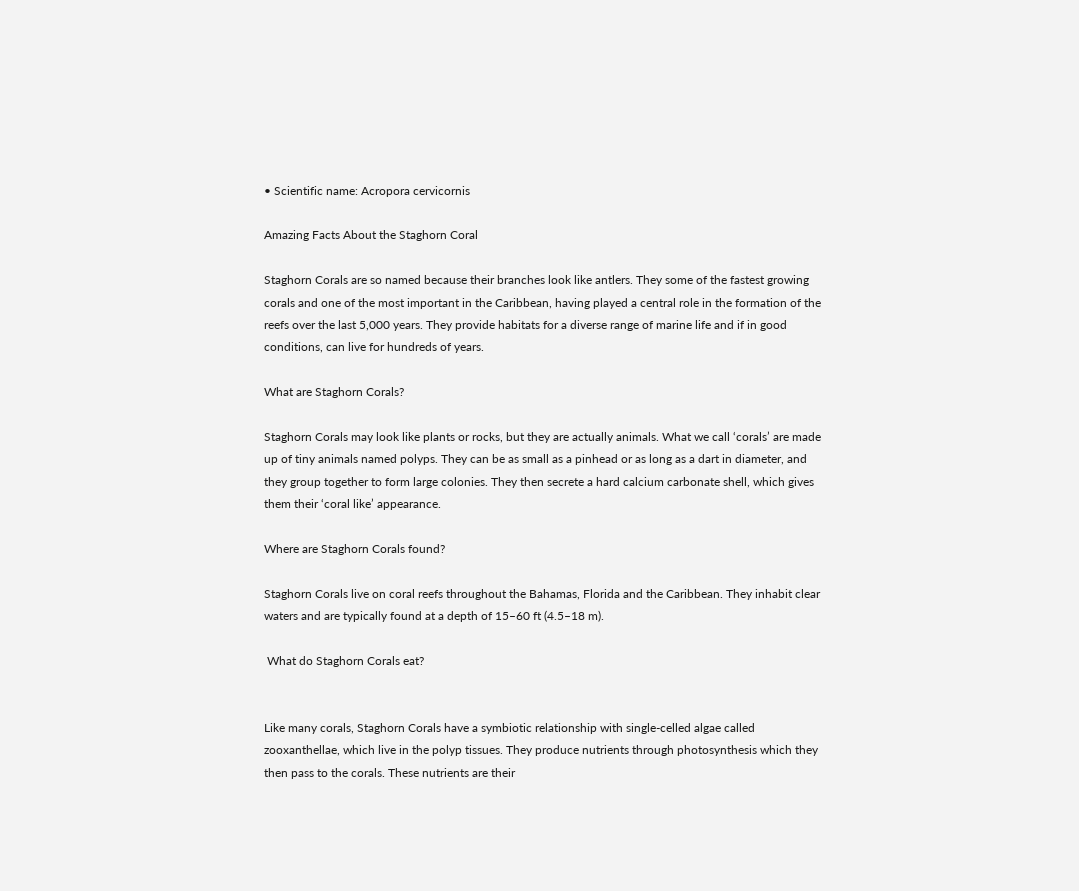• Scientific name: Acropora cervicornis

Amazing Facts About the Staghorn Coral

Staghorn Corals are so named because their branches look like antlers. They some of the fastest growing corals and one of the most important in the Caribbean, having played a central role in the formation of the reefs over the last 5,000 years. They provide habitats for a diverse range of marine life and if in good conditions, can live for hundreds of years.

What are Staghorn Corals?

Staghorn Corals may look like plants or rocks, but they are actually animals. What we call ‘corals’ are made up of tiny animals named polyps. They can be as small as a pinhead or as long as a dart in diameter, and they group together to form large colonies. They then secrete a hard calcium carbonate shell, which gives them their ‘coral like’ appearance.

Where are Staghorn Corals found?

Staghorn Corals live on coral reefs throughout the Bahamas, Florida and the Caribbean. They inhabit clear waters and are typically found at a depth of 15–60 ft (4.5–18 m).

 What do Staghorn Corals eat?


Like many corals, Staghorn Corals have a symbiotic relationship with single-celled algae called zooxanthellae, which live in the polyp tissues. They produce nutrients through photosynthesis which they then pass to the corals. These nutrients are their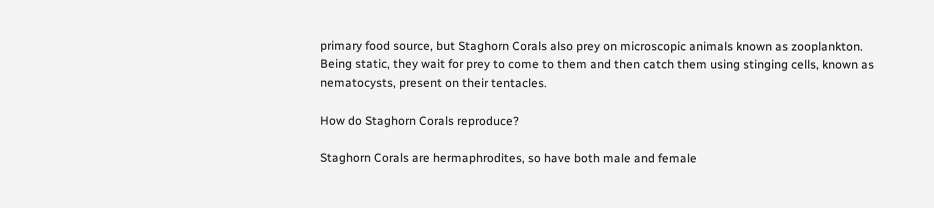primary food source, but Staghorn Corals also prey on microscopic animals known as zooplankton. Being static, they wait for prey to come to them and then catch them using stinging cells, known as nematocysts, present on their tentacles.

How do Staghorn Corals reproduce?

Staghorn Corals are hermaphrodites, so have both male and female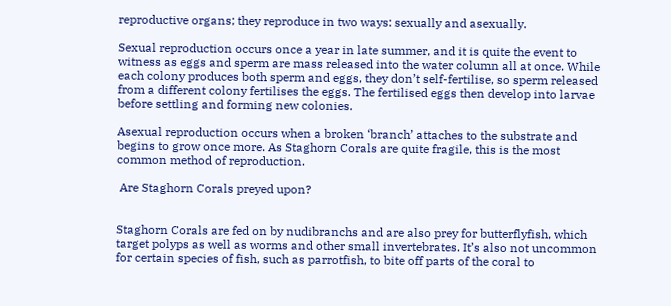reproductive organs; they reproduce in two ways: sexually and asexually.

Sexual reproduction occurs once a year in late summer, and it is quite the event to witness as eggs and sperm are mass released into the water column all at once. While each colony produces both sperm and eggs, they don’t self-fertilise, so sperm released from a different colony fertilises the eggs. The fertilised eggs then develop into larvae before settling and forming new colonies.

Asexual reproduction occurs when a broken ‘branch’ attaches to the substrate and begins to grow once more. As Staghorn Corals are quite fragile, this is the most common method of reproduction.

 Are Staghorn Corals preyed upon?


Staghorn Corals are fed on by nudibranchs and are also prey for butterflyfish, which target polyps as well as worms and other small invertebrates. It’s also not uncommon for certain species of fish, such as parrotfish, to bite off parts of the coral to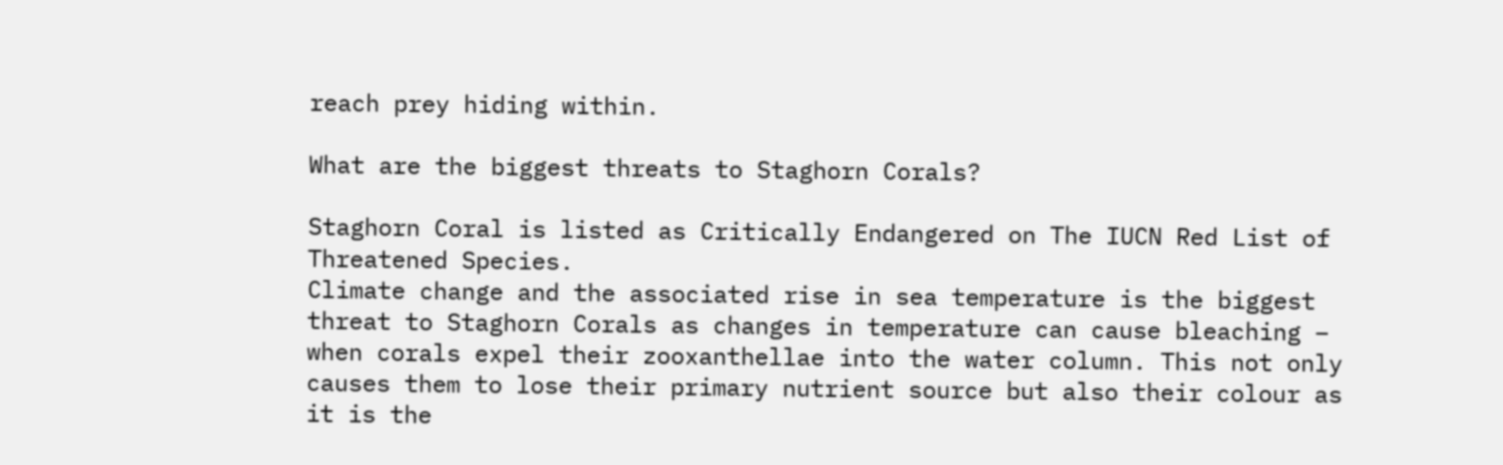reach prey hiding within.

What are the biggest threats to Staghorn Corals?

Staghorn Coral is listed as Critically Endangered on The IUCN Red List of Threatened Species.
Climate change and the associated rise in sea temperature is the biggest threat to Staghorn Corals as changes in temperature can cause bleaching – when corals expel their zooxanthellae into the water column. This not only causes them to lose their primary nutrient source but also their colour as it is the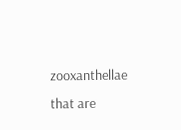zooxanthellae that are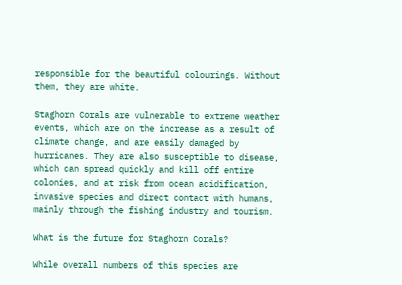responsible for the beautiful colourings. Without them, they are white.

Staghorn Corals are vulnerable to extreme weather events, which are on the increase as a result of climate change, and are easily damaged by hurricanes. They are also susceptible to disease, which can spread quickly and kill off entire colonies, and at risk from ocean acidification, invasive species and direct contact with humans, mainly through the fishing industry and tourism.

What is the future for Staghorn Corals?

While overall numbers of this species are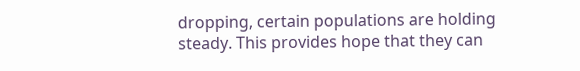dropping, certain populations are holding steady. This provides hope that they can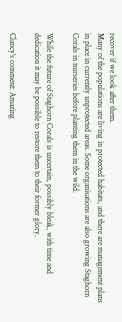recover if we look after them.
Many of the populations are living in protected habitats, and there are management plans in place in currently unprotected areas. Some organisations are also growing Staghorn Corals in nurseries before planting them in the wild.

While the future of Staghorn Corals is uncertain, possibly bleak, with time and dedication it may be possible to restore them to their former glory.

Clancy's comment: Amazing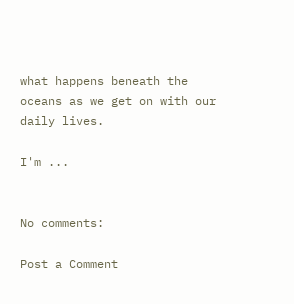what happens beneath the oceans as we get on with our daily lives.

I'm ...


No comments:

Post a Comment